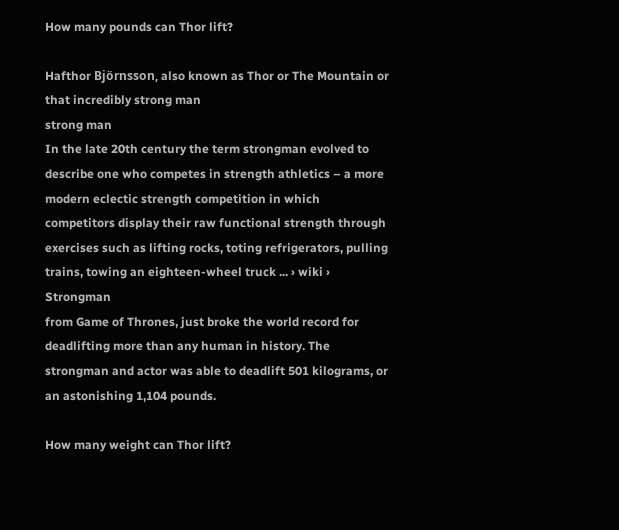How many pounds can Thor lift?

Hafthor Björnsson, also known as Thor or The Mountain or that incredibly strong man
strong man
In the late 20th century the term strongman evolved to describe one who competes in strength athletics – a more modern eclectic strength competition in which competitors display their raw functional strength through exercises such as lifting rocks, toting refrigerators, pulling trains, towing an eighteen-wheel truck ... › wiki › Strongman
from Game of Thrones, just broke the world record for deadlifting more than any human in history. The strongman and actor was able to deadlift 501 kilograms, or an astonishing 1,104 pounds.

How many weight can Thor lift?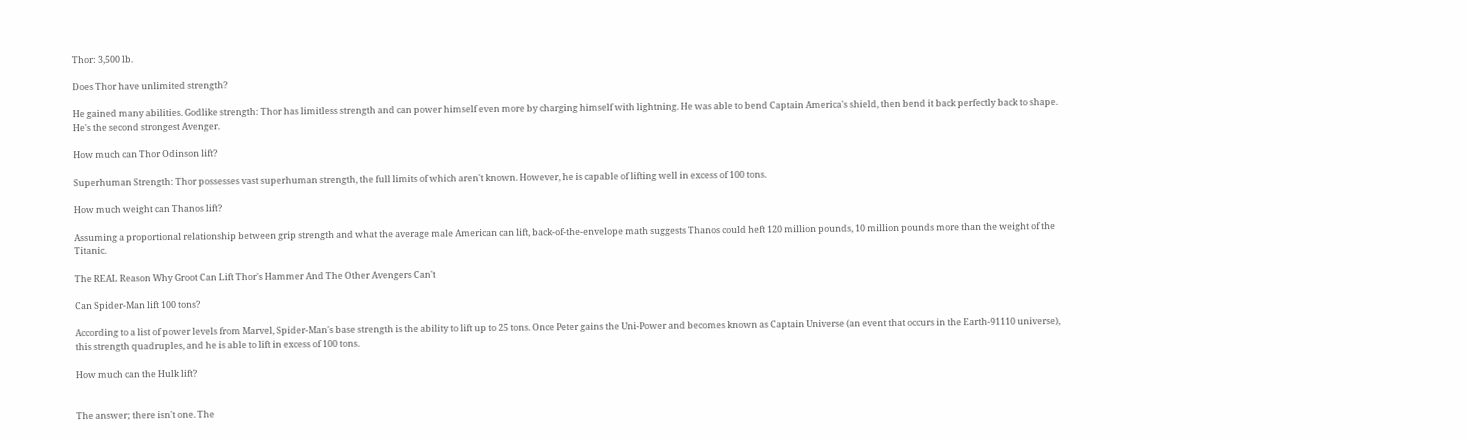Thor: 3,500 lb.

Does Thor have unlimited strength?

He gained many abilities. Godlike strength: Thor has limitless strength and can power himself even more by charging himself with lightning. He was able to bend Captain America's shield, then bend it back perfectly back to shape. He's the second strongest Avenger.

How much can Thor Odinson lift?

Superhuman Strength: Thor possesses vast superhuman strength, the full limits of which aren't known. However, he is capable of lifting well in excess of 100 tons.

How much weight can Thanos lift?

Assuming a proportional relationship between grip strength and what the average male American can lift, back-of-the-envelope math suggests Thanos could heft 120 million pounds, 10 million pounds more than the weight of the Titanic.

The REAL Reason Why Groot Can Lift Thor's Hammer And The Other Avengers Can't

Can Spider-Man lift 100 tons?

According to a list of power levels from Marvel, Spider-Man's base strength is the ability to lift up to 25 tons. Once Peter gains the Uni-Power and becomes known as Captain Universe (an event that occurs in the Earth-91110 universe), this strength quadruples, and he is able to lift in excess of 100 tons.

How much can the Hulk lift?


The answer; there isn't one. The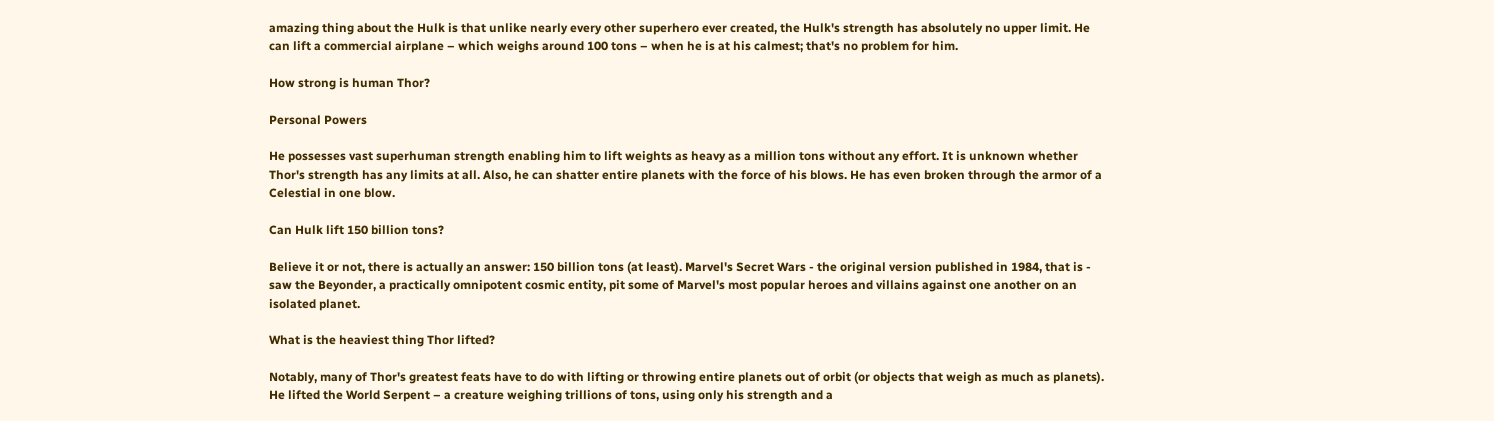amazing thing about the Hulk is that unlike nearly every other superhero ever created, the Hulk's strength has absolutely no upper limit. He can lift a commercial airplane – which weighs around 100 tons – when he is at his calmest; that's no problem for him.

How strong is human Thor?

Personal Powers

He possesses vast superhuman strength enabling him to lift weights as heavy as a million tons without any effort. It is unknown whether Thor's strength has any limits at all. Also, he can shatter entire planets with the force of his blows. He has even broken through the armor of a Celestial in one blow.

Can Hulk lift 150 billion tons?

Believe it or not, there is actually an answer: 150 billion tons (at least). Marvel's Secret Wars - the original version published in 1984, that is - saw the Beyonder, a practically omnipotent cosmic entity, pit some of Marvel's most popular heroes and villains against one another on an isolated planet.

What is the heaviest thing Thor lifted?

Notably, many of Thor's greatest feats have to do with lifting or throwing entire planets out of orbit (or objects that weigh as much as planets). He lifted the World Serpent – a creature weighing trillions of tons, using only his strength and a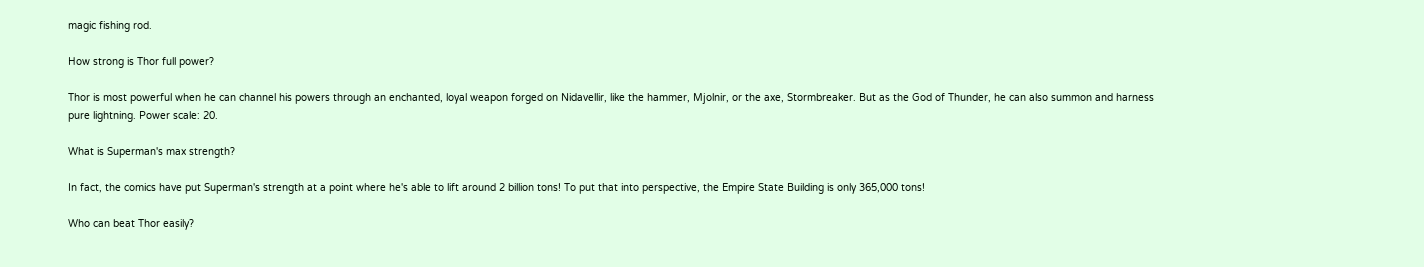magic fishing rod.

How strong is Thor full power?

Thor is most powerful when he can channel his powers through an enchanted, loyal weapon forged on Nidavellir, like the hammer, Mjolnir, or the axe, Stormbreaker. But as the God of Thunder, he can also summon and harness pure lightning. Power scale: 20.

What is Superman's max strength?

In fact, the comics have put Superman's strength at a point where he's able to lift around 2 billion tons! To put that into perspective, the Empire State Building is only 365,000 tons!

Who can beat Thor easily?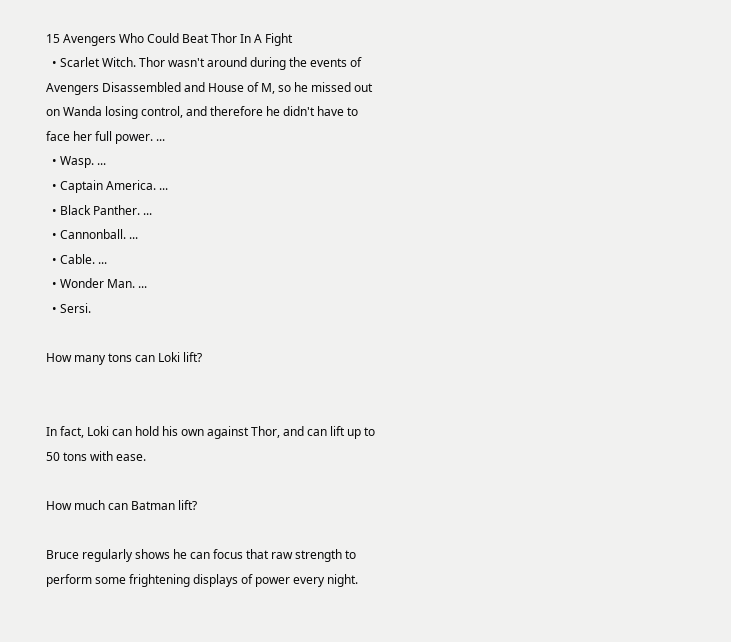15 Avengers Who Could Beat Thor In A Fight
  • Scarlet Witch. Thor wasn't around during the events of Avengers Disassembled and House of M, so he missed out on Wanda losing control, and therefore he didn't have to face her full power. ...
  • Wasp. ...
  • Captain America. ...
  • Black Panther. ...
  • Cannonball. ...
  • Cable. ...
  • Wonder Man. ...
  • Sersi.

How many tons can Loki lift?


In fact, Loki can hold his own against Thor, and can lift up to 50 tons with ease.

How much can Batman lift?

Bruce regularly shows he can focus that raw strength to perform some frightening displays of power every night.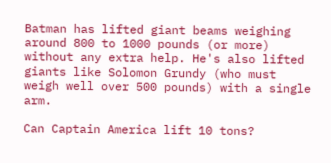Batman has lifted giant beams weighing around 800 to 1000 pounds (or more) without any extra help. He's also lifted giants like Solomon Grundy (who must weigh well over 500 pounds) with a single arm.

Can Captain America lift 10 tons?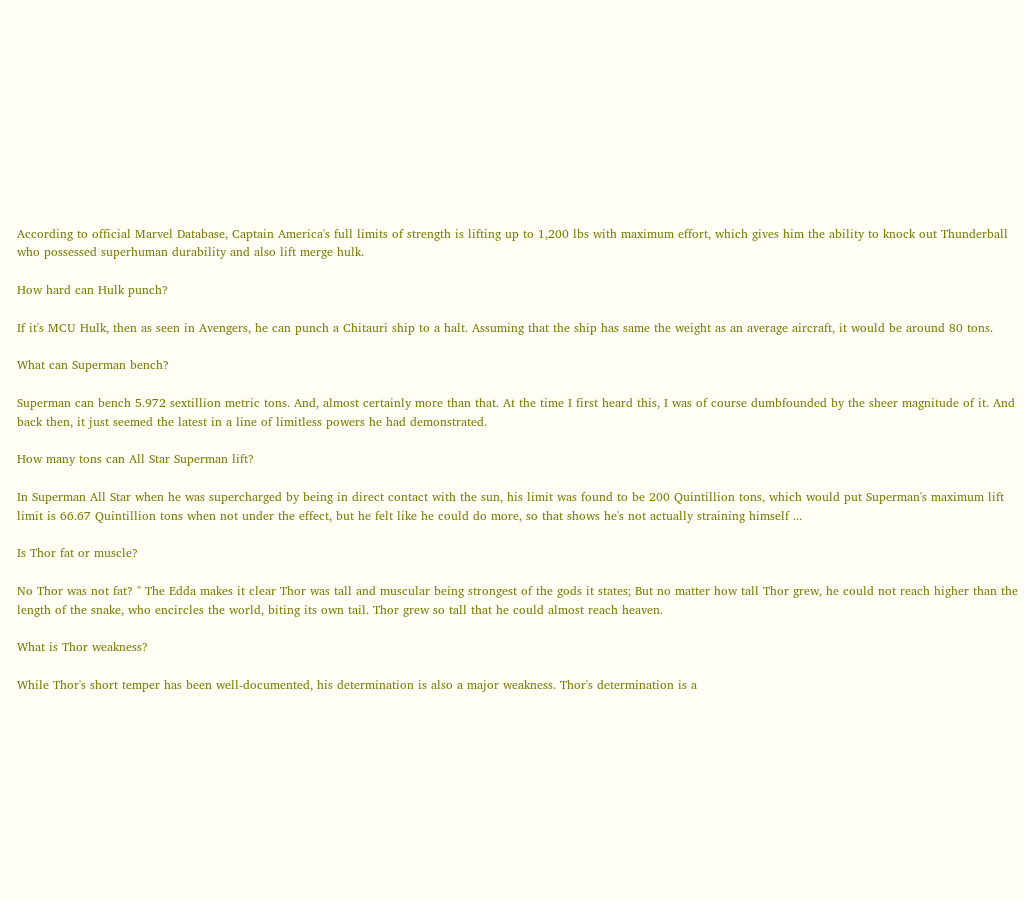According to official Marvel Database, Captain America's full limits of strength is lifting up to 1,200 lbs with maximum effort, which gives him the ability to knock out Thunderball who possessed superhuman durability and also lift merge hulk.

How hard can Hulk punch?

If it's MCU Hulk, then as seen in Avengers, he can punch a Chitauri ship to a halt. Assuming that the ship has same the weight as an average aircraft, it would be around 80 tons.

What can Superman bench?

Superman can bench 5.972 sextillion metric tons. And, almost certainly more than that. At the time I first heard this, I was of course dumbfounded by the sheer magnitude of it. And back then, it just seemed the latest in a line of limitless powers he had demonstrated.

How many tons can All Star Superman lift?

In Superman All Star when he was supercharged by being in direct contact with the sun, his limit was found to be 200 Quintillion tons, which would put Superman's maximum lift limit is 66.67 Quintillion tons when not under the effect, but he felt like he could do more, so that shows he's not actually straining himself ...

Is Thor fat or muscle?

No Thor was not fat? " The Edda makes it clear Thor was tall and muscular being strongest of the gods it states; But no matter how tall Thor grew, he could not reach higher than the length of the snake, who encircles the world, biting its own tail. Thor grew so tall that he could almost reach heaven.

What is Thor weakness?

While Thor's short temper has been well-documented, his determination is also a major weakness. Thor's determination is a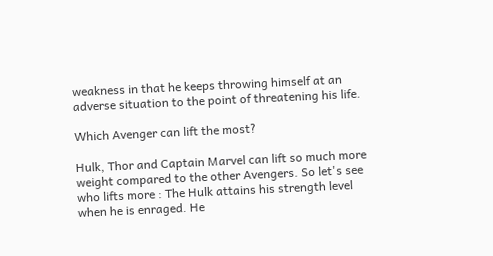weakness in that he keeps throwing himself at an adverse situation to the point of threatening his life.

Which Avenger can lift the most?

Hulk, Thor and Captain Marvel can lift so much more weight compared to the other Avengers. So let's see who lifts more : The Hulk attains his strength level when he is enraged. He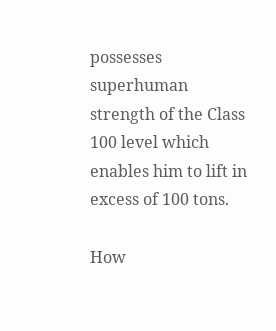possesses superhuman strength of the Class 100 level which enables him to lift in excess of 100 tons.

How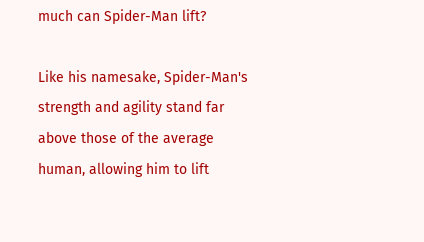much can Spider-Man lift?

Like his namesake, Spider-Man's strength and agility stand far above those of the average human, allowing him to lift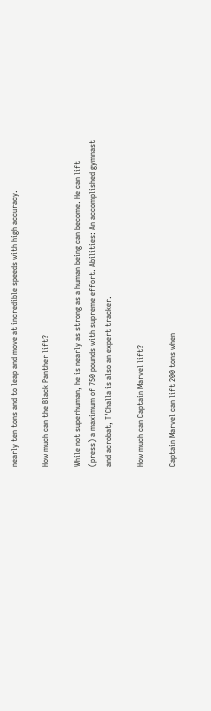nearly ten tons and to leap and move at incredible speeds with high accuracy.

How much can the Black Panther lift?

While not superhuman, he is nearly as strong as a human being can become. He can lift (press) a maximum of 750 pounds with supreme effort. Abilities: An accomplished gymnast and acrobat, T'Challa is also an expert tracker.

How much can Captain Marvel lift?

Captain Marvel can lift 200 tons when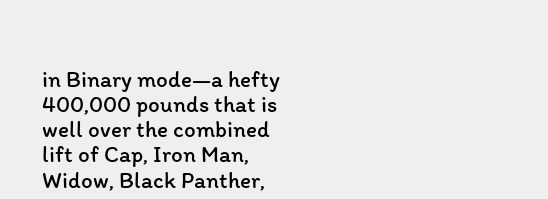in Binary mode—a hefty 400,000 pounds that is well over the combined lift of Cap, Iron Man, Widow, Black Panther,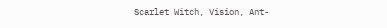Scarlet Witch, Vision, Ant-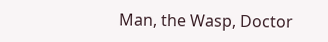Man, the Wasp, Doctor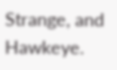Strange, and Hawkeye.